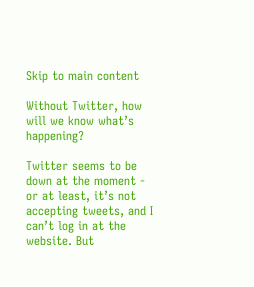Skip to main content

Without Twitter, how will we know what’s happening?

Twitter seems to be down at the moment - or at least, it’s not accepting tweets, and I can’t log in at the website. But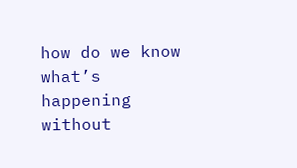how do we know what’s happening without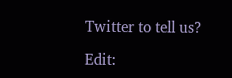Twitter to tell us?

Edit: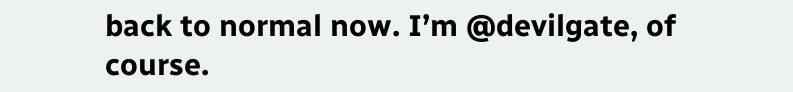back to normal now. I’m @devilgate, of course.